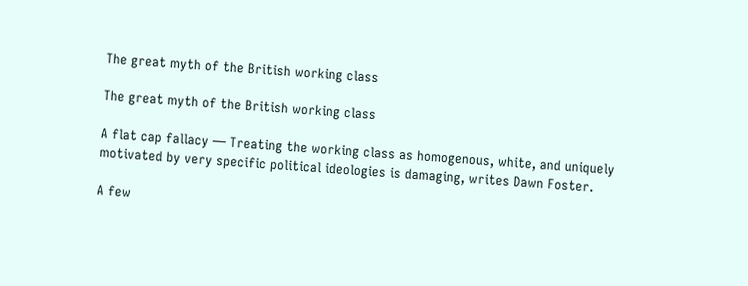The great myth of the British working class

The great myth of the British working class

A flat cap fallacy — Treating the working class as homogenous, white, and uniquely motivated by very specific political ideologies is damaging, writes Dawn Foster.

A few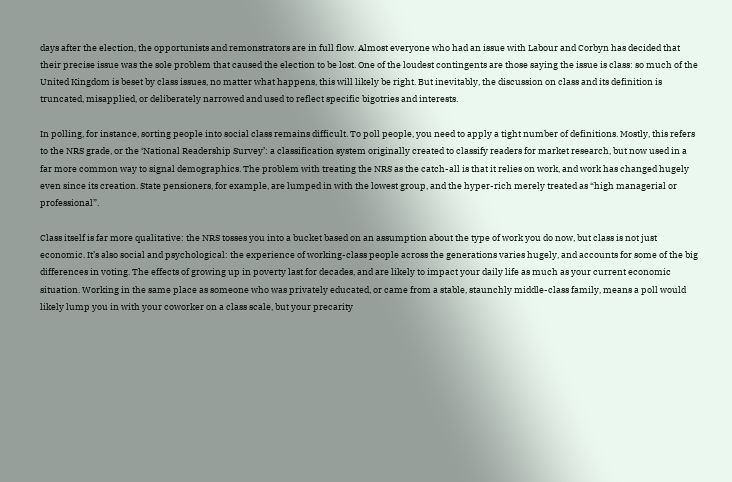days after the election, the opportunists and remonstrators are in full flow. Almost everyone who had an issue with Labour and Corbyn has decided that their precise issue was the sole problem that caused the election to be lost. One of the loudest contingents are those saying the issue is class: so much of the United Kingdom is beset by class issues, no matter what happens, this will likely be right. But inevitably, the discussion on class and its definition is truncated, misapplied, or deliberately narrowed and used to reflect specific bigotries and interests.

In polling, for instance, sorting people into social class remains difficult. To poll people, you need to apply a tight number of definitions. Mostly, this refers to the NRS grade, or the ‘National Readership Survey’: a classification system originally created to classify readers for market research, but now used in a far more common way to signal demographics. The problem with treating the NRS as the catch-all is that it relies on work, and work has changed hugely even since its creation. State pensioners, for example, are lumped in with the lowest group, and the hyper-rich merely treated as “high managerial or professional”.

Class itself is far more qualitative: the NRS tosses you into a bucket based on an assumption about the type of work you do now, but class is not just economic. It’s also social and psychological: the experience of working-class people across the generations varies hugely, and accounts for some of the big differences in voting. The effects of growing up in poverty last for decades, and are likely to impact your daily life as much as your current economic situation. Working in the same place as someone who was privately educated, or came from a stable, staunchly middle-class family, means a poll would likely lump you in with your coworker on a class scale, but your precarity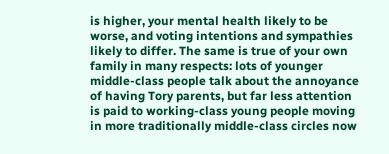is higher, your mental health likely to be worse, and voting intentions and sympathies likely to differ. The same is true of your own family in many respects: lots of younger middle-class people talk about the annoyance of having Tory parents, but far less attention is paid to working-class young people moving in more traditionally middle-class circles now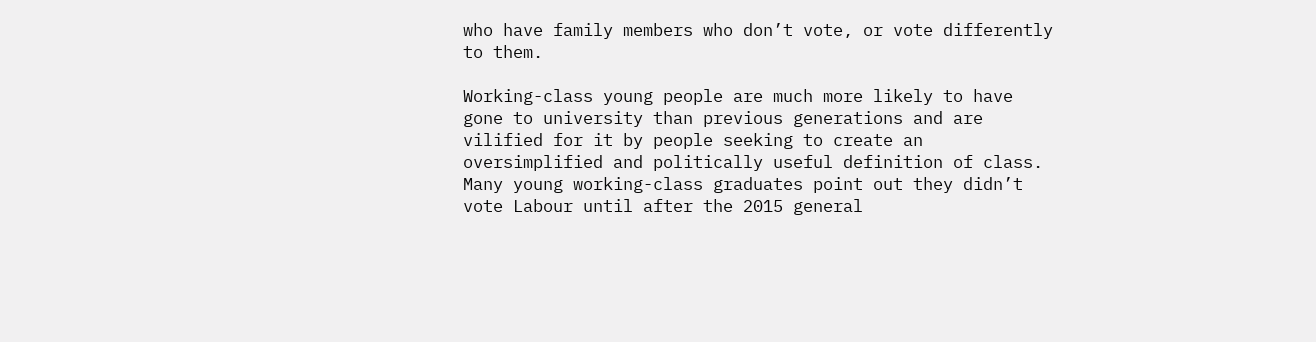who have family members who don’t vote, or vote differently to them.

Working-class young people are much more likely to have gone to university than previous generations and are vilified for it by people seeking to create an oversimplified and politically useful definition of class. Many young working-class graduates point out they didn’t vote Labour until after the 2015 general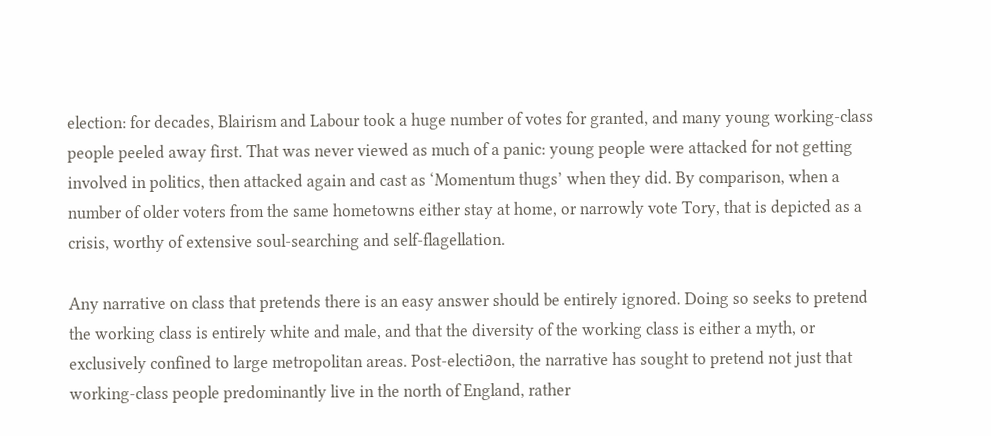election: for decades, Blairism and Labour took a huge number of votes for granted, and many young working-class people peeled away first. That was never viewed as much of a panic: young people were attacked for not getting involved in politics, then attacked again and cast as ‘Momentum thugs’ when they did. By comparison, when a number of older voters from the same hometowns either stay at home, or narrowly vote Tory, that is depicted as a crisis, worthy of extensive soul-searching and self-flagellation.

Any narrative on class that pretends there is an easy answer should be entirely ignored. Doing so seeks to pretend the working class is entirely white and male, and that the diversity of the working class is either a myth, or exclusively confined to large metropolitan areas. Post-electi∂on, the narrative has sought to pretend not just that working-class people predominantly live in the north of England, rather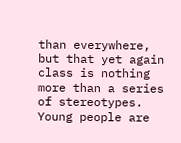than everywhere, but that yet again class is nothing more than a series of stereotypes. Young people are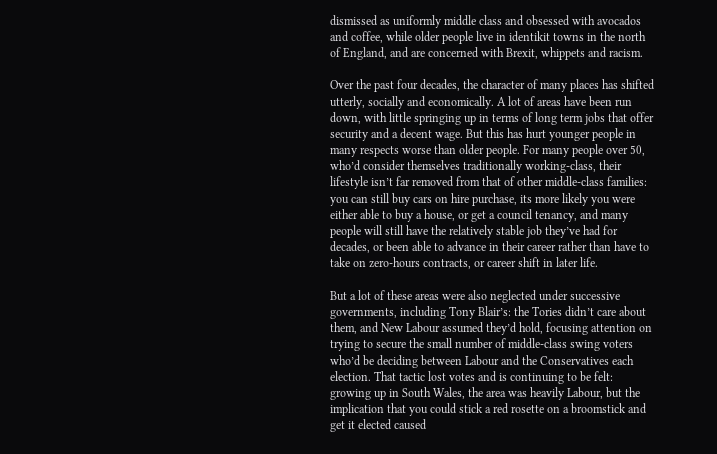dismissed as uniformly middle class and obsessed with avocados and coffee, while older people live in identikit towns in the north of England, and are concerned with Brexit, whippets and racism.

Over the past four decades, the character of many places has shifted utterly, socially and economically. A lot of areas have been run down, with little springing up in terms of long term jobs that offer security and a decent wage. But this has hurt younger people in many respects worse than older people. For many people over 50, who’d consider themselves traditionally working-class, their lifestyle isn’t far removed from that of other middle-class families: you can still buy cars on hire purchase, its more likely you were either able to buy a house, or get a council tenancy, and many people will still have the relatively stable job they’ve had for decades, or been able to advance in their career rather than have to take on zero-hours contracts, or career shift in later life.

But a lot of these areas were also neglected under successive governments, including Tony Blair’s: the Tories didn’t care about them, and New Labour assumed they’d hold, focusing attention on trying to secure the small number of middle-class swing voters who’d be deciding between Labour and the Conservatives each election. That tactic lost votes and is continuing to be felt: growing up in South Wales, the area was heavily Labour, but the implication that you could stick a red rosette on a broomstick and get it elected caused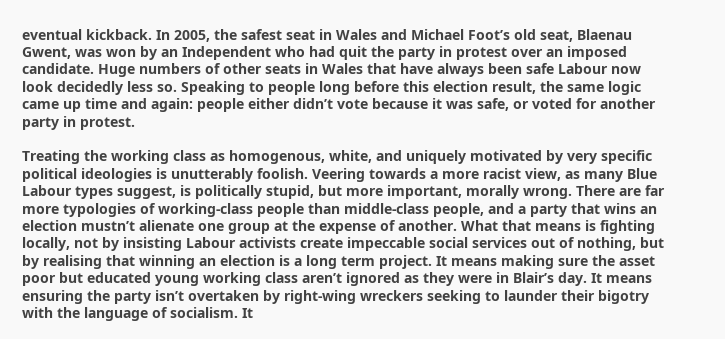eventual kickback. In 2005, the safest seat in Wales and Michael Foot’s old seat, Blaenau Gwent, was won by an Independent who had quit the party in protest over an imposed candidate. Huge numbers of other seats in Wales that have always been safe Labour now look decidedly less so. Speaking to people long before this election result, the same logic came up time and again: people either didn’t vote because it was safe, or voted for another party in protest.

Treating the working class as homogenous, white, and uniquely motivated by very specific political ideologies is unutterably foolish. Veering towards a more racist view, as many Blue Labour types suggest, is politically stupid, but more important, morally wrong. There are far more typologies of working-class people than middle-class people, and a party that wins an election mustn’t alienate one group at the expense of another. What that means is fighting locally, not by insisting Labour activists create impeccable social services out of nothing, but by realising that winning an election is a long term project. It means making sure the asset poor but educated young working class aren’t ignored as they were in Blair’s day. It means ensuring the party isn’t overtaken by right-wing wreckers seeking to launder their bigotry with the language of socialism. It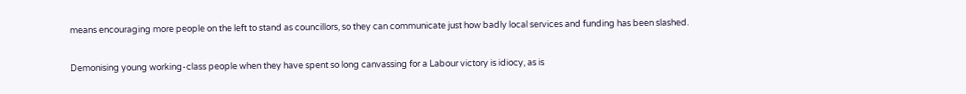means encouraging more people on the left to stand as councillors, so they can communicate just how badly local services and funding has been slashed.

Demonising young working-class people when they have spent so long canvassing for a Labour victory is idiocy, as is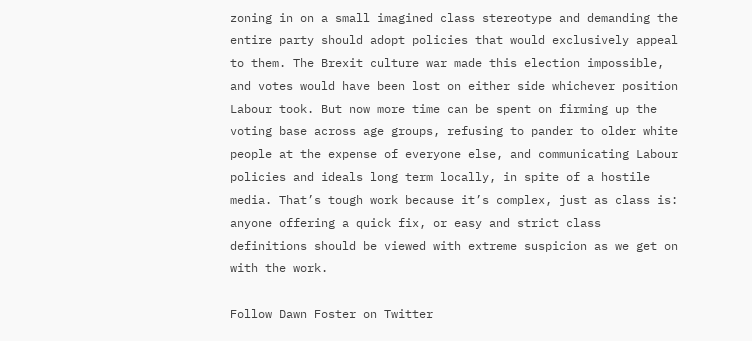zoning in on a small imagined class stereotype and demanding the entire party should adopt policies that would exclusively appeal to them. The Brexit culture war made this election impossible, and votes would have been lost on either side whichever position Labour took. But now more time can be spent on firming up the voting base across age groups, refusing to pander to older white people at the expense of everyone else, and communicating Labour policies and ideals long term locally, in spite of a hostile media. That’s tough work because it’s complex, just as class is: anyone offering a quick fix, or easy and strict class definitions should be viewed with extreme suspicion as we get on with the work.

Follow Dawn Foster on Twitter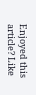Enjoyed this article? Like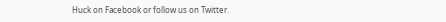Huck on Facebook or follow us on Twitter.